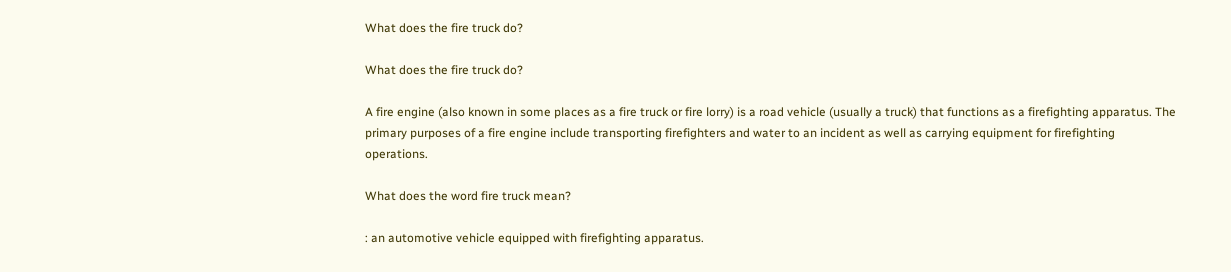What does the fire truck do?

What does the fire truck do?

A fire engine (also known in some places as a fire truck or fire lorry) is a road vehicle (usually a truck) that functions as a firefighting apparatus. The primary purposes of a fire engine include transporting firefighters and water to an incident as well as carrying equipment for firefighting operations.

What does the word fire truck mean?

: an automotive vehicle equipped with firefighting apparatus.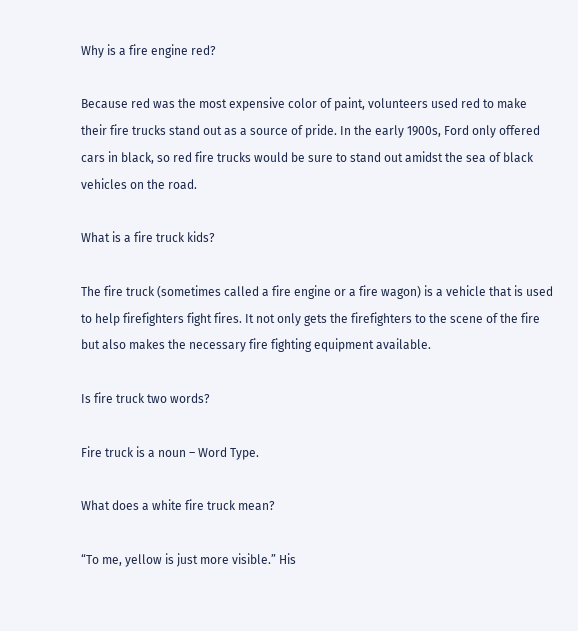Why is a fire engine red?

Because red was the most expensive color of paint, volunteers used red to make their fire trucks stand out as a source of pride. In the early 1900s, Ford only offered cars in black, so red fire trucks would be sure to stand out amidst the sea of black vehicles on the road.

What is a fire truck kids?

The fire truck (sometimes called a fire engine or a fire wagon) is a vehicle that is used to help firefighters fight fires. It not only gets the firefighters to the scene of the fire but also makes the necessary fire fighting equipment available.

Is fire truck two words?

Fire truck is a noun – Word Type.

What does a white fire truck mean?

“To me, yellow is just more visible.” His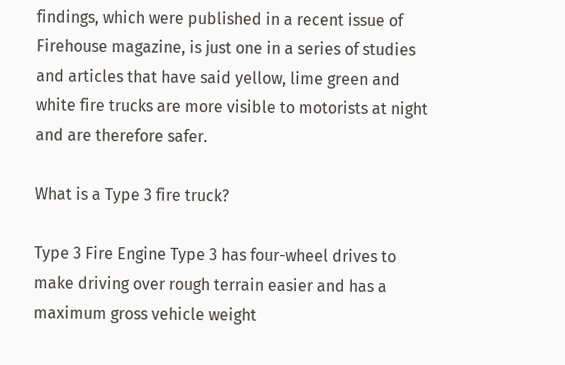findings, which were published in a recent issue of Firehouse magazine, is just one in a series of studies and articles that have said yellow, lime green and white fire trucks are more visible to motorists at night and are therefore safer.

What is a Type 3 fire truck?

Type 3 Fire Engine Type 3 has four-wheel drives to make driving over rough terrain easier and has a maximum gross vehicle weight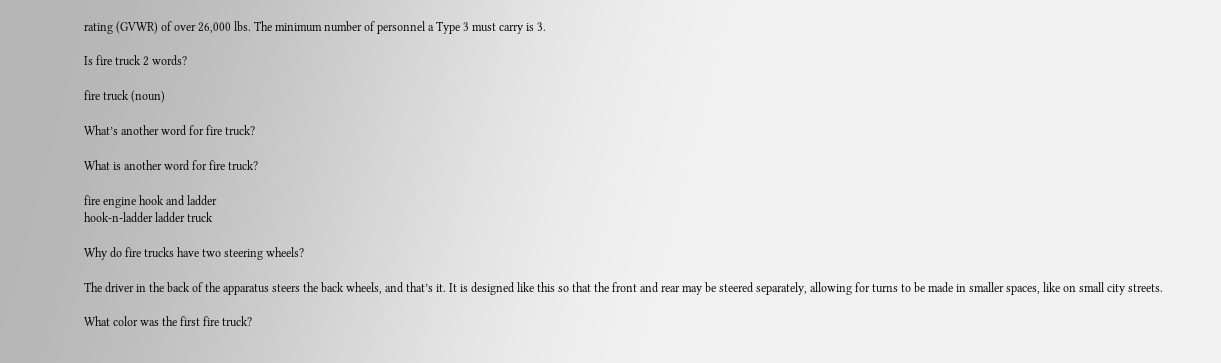rating (GVWR) of over 26,000 lbs. The minimum number of personnel a Type 3 must carry is 3.

Is fire truck 2 words?

fire truck (noun)

What’s another word for fire truck?

What is another word for fire truck?

fire engine hook and ladder
hook-n-ladder ladder truck

Why do fire trucks have two steering wheels?

The driver in the back of the apparatus steers the back wheels, and that’s it. It is designed like this so that the front and rear may be steered separately, allowing for turns to be made in smaller spaces, like on small city streets.

What color was the first fire truck?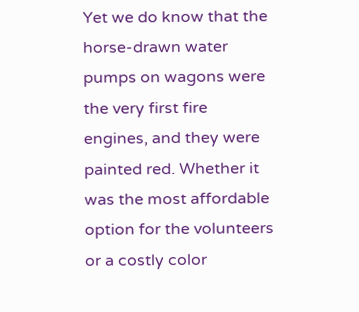Yet we do know that the horse-drawn water pumps on wagons were the very first fire engines, and they were painted red. Whether it was the most affordable option for the volunteers or a costly color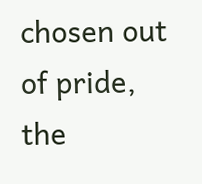chosen out of pride, the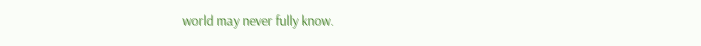world may never fully know.